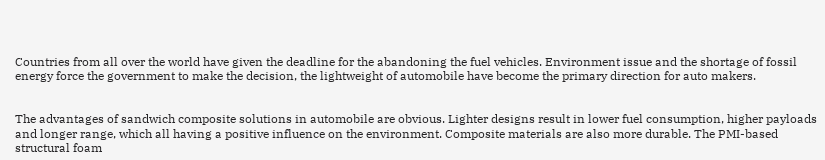Countries from all over the world have given the deadline for the abandoning the fuel vehicles. Environment issue and the shortage of fossil energy force the government to make the decision, the lightweight of automobile have become the primary direction for auto makers.


The advantages of sandwich composite solutions in automobile are obvious. Lighter designs result in lower fuel consumption, higher payloads and longer range, which all having a positive influence on the environment. Composite materials are also more durable. The PMI-based structural foam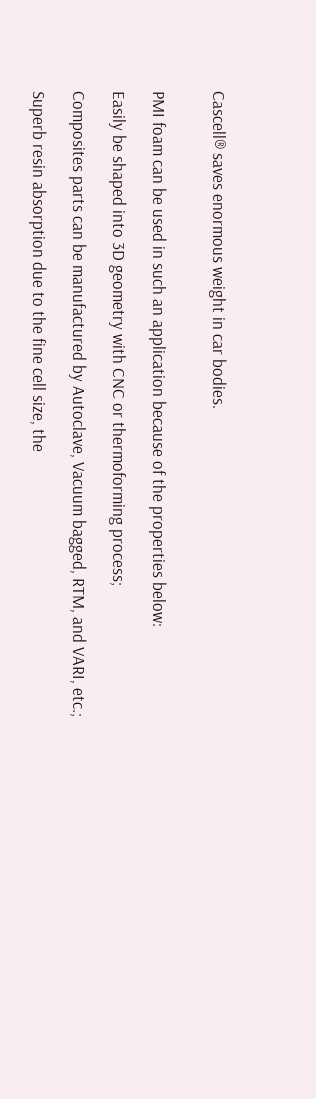Cascell® saves enormous weight in car bodies.


PMI foam can be used in such an application because of the properties below:

Easily be shaped into 3D geometry with CNC or thermoforming process;

Composites parts can be manufactured by Autoclave, Vacuum bagged, RTM, and VARI, etc.;

Superb resin absorption due to the fine cell size, the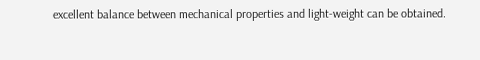excellent balance between mechanical properties and light-weight can be obtained.